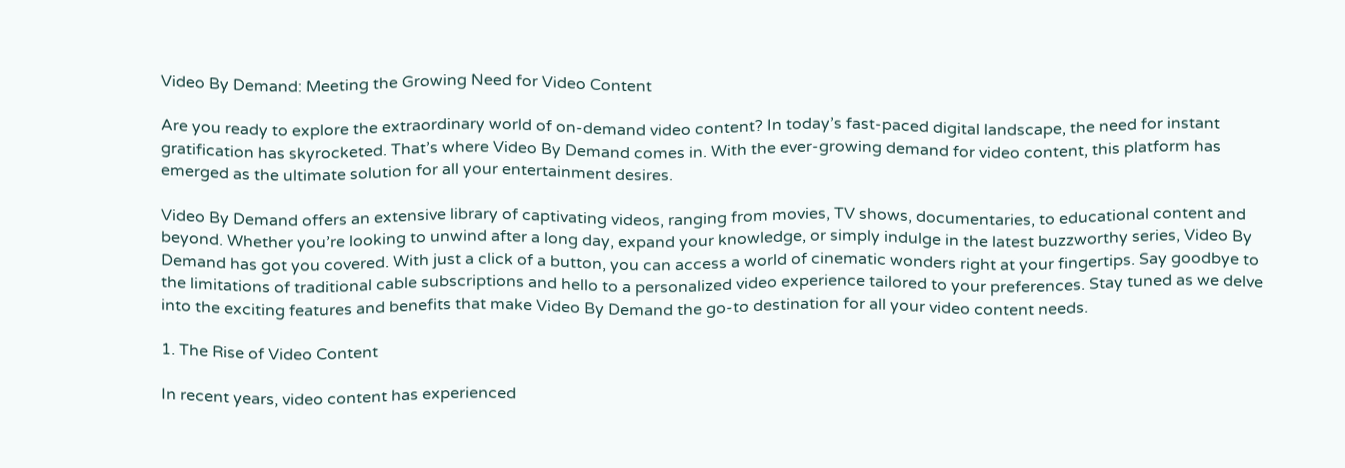Video By Demand: Meeting the Growing Need for Video Content

Are you ready to explore the extraordinary world of on-demand video content? In today’s fast-paced digital landscape, the need for instant gratification has skyrocketed. That’s where Video By Demand comes in. With the ever-growing demand for video content, this platform has emerged as the ultimate solution for all your entertainment desires.

Video By Demand offers an extensive library of captivating videos, ranging from movies, TV shows, documentaries, to educational content and beyond. Whether you’re looking to unwind after a long day, expand your knowledge, or simply indulge in the latest buzzworthy series, Video By Demand has got you covered. With just a click of a button, you can access a world of cinematic wonders right at your fingertips. Say goodbye to the limitations of traditional cable subscriptions and hello to a personalized video experience tailored to your preferences. Stay tuned as we delve into the exciting features and benefits that make Video By Demand the go-to destination for all your video content needs.

1. The Rise of Video Content

In recent years, video content has experienced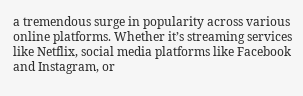a tremendous surge in popularity across various online platforms. Whether it’s streaming services like Netflix, social media platforms like Facebook and Instagram, or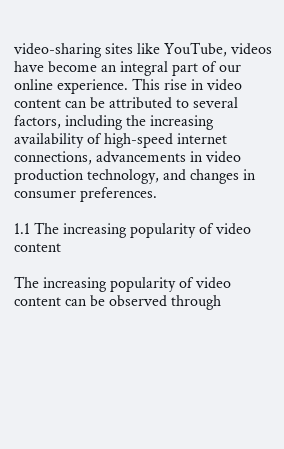video-sharing sites like YouTube, videos have become an integral part of our online experience. This rise in video content can be attributed to several factors, including the increasing availability of high-speed internet connections, advancements in video production technology, and changes in consumer preferences.

1.1 The increasing popularity of video content

The increasing popularity of video content can be observed through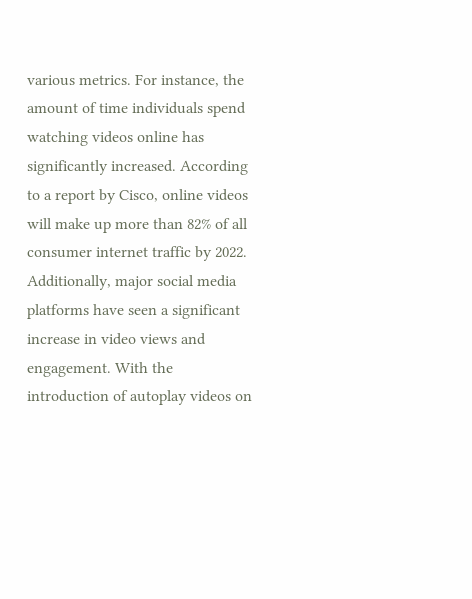various metrics. For instance, the amount of time individuals spend watching videos online has significantly increased. According to a report by Cisco, online videos will make up more than 82% of all consumer internet traffic by 2022. Additionally, major social media platforms have seen a significant increase in video views and engagement. With the introduction of autoplay videos on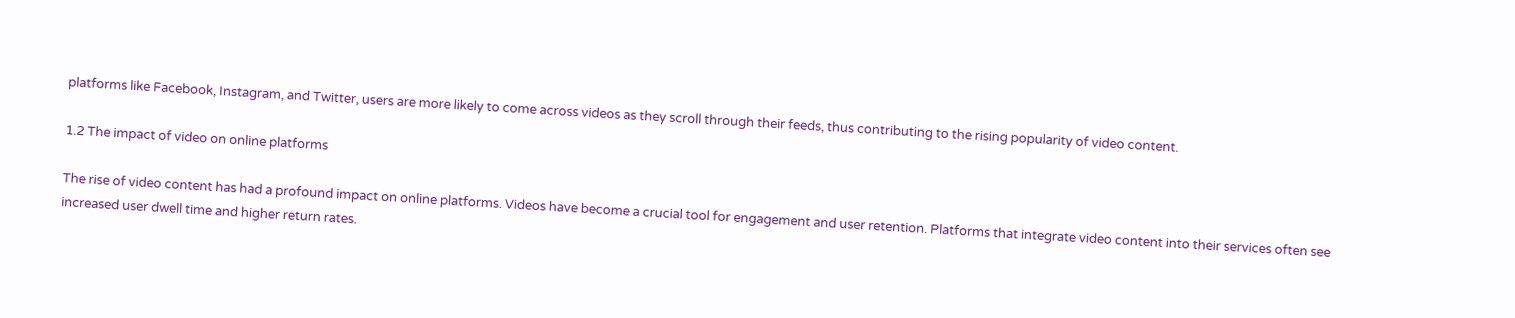platforms like Facebook, Instagram, and Twitter, users are more likely to come across videos as they scroll through their feeds, thus contributing to the rising popularity of video content.

1.2 The impact of video on online platforms

The rise of video content has had a profound impact on online platforms. Videos have become a crucial tool for engagement and user retention. Platforms that integrate video content into their services often see increased user dwell time and higher return rates.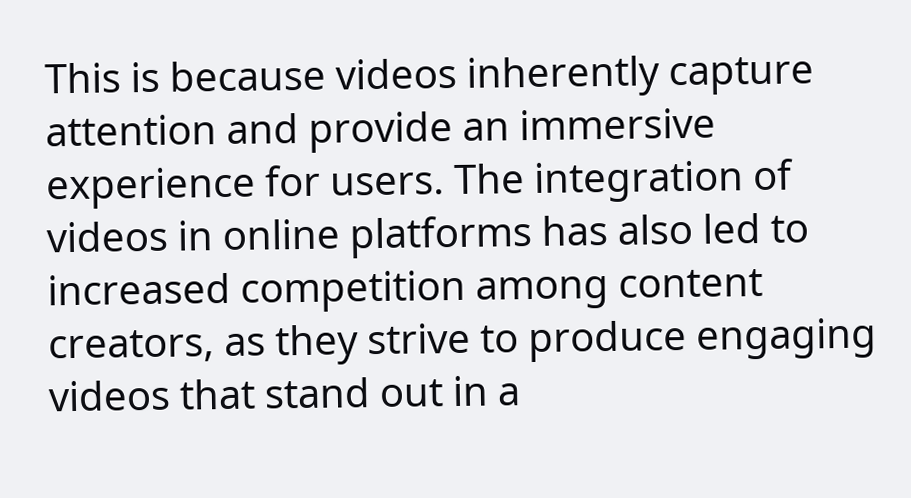This is because videos inherently capture attention and provide an immersive experience for users. The integration of videos in online platforms has also led to increased competition among content creators, as they strive to produce engaging videos that stand out in a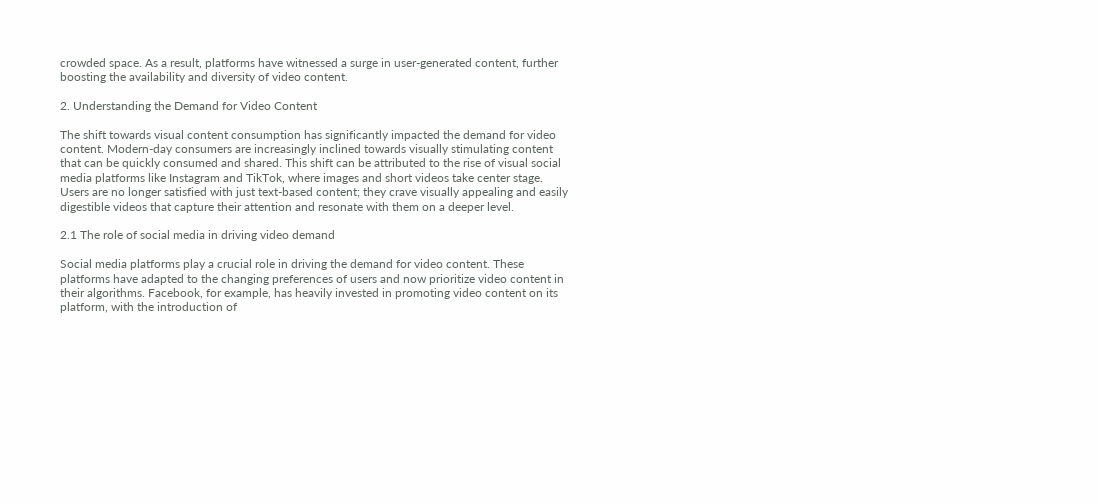crowded space. As a result, platforms have witnessed a surge in user-generated content, further boosting the availability and diversity of video content.

2. Understanding the Demand for Video Content

The shift towards visual content consumption has significantly impacted the demand for video content. Modern-day consumers are increasingly inclined towards visually stimulating content that can be quickly consumed and shared. This shift can be attributed to the rise of visual social media platforms like Instagram and TikTok, where images and short videos take center stage. Users are no longer satisfied with just text-based content; they crave visually appealing and easily digestible videos that capture their attention and resonate with them on a deeper level.

2.1 The role of social media in driving video demand

Social media platforms play a crucial role in driving the demand for video content. These platforms have adapted to the changing preferences of users and now prioritize video content in their algorithms. Facebook, for example, has heavily invested in promoting video content on its platform, with the introduction of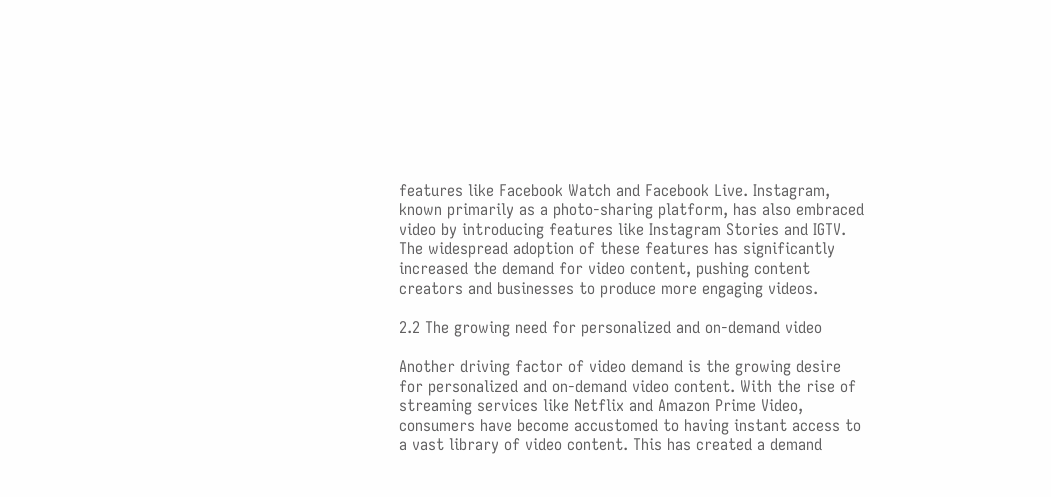features like Facebook Watch and Facebook Live. Instagram, known primarily as a photo-sharing platform, has also embraced video by introducing features like Instagram Stories and IGTV. The widespread adoption of these features has significantly increased the demand for video content, pushing content creators and businesses to produce more engaging videos.

2.2 The growing need for personalized and on-demand video

Another driving factor of video demand is the growing desire for personalized and on-demand video content. With the rise of streaming services like Netflix and Amazon Prime Video, consumers have become accustomed to having instant access to a vast library of video content. This has created a demand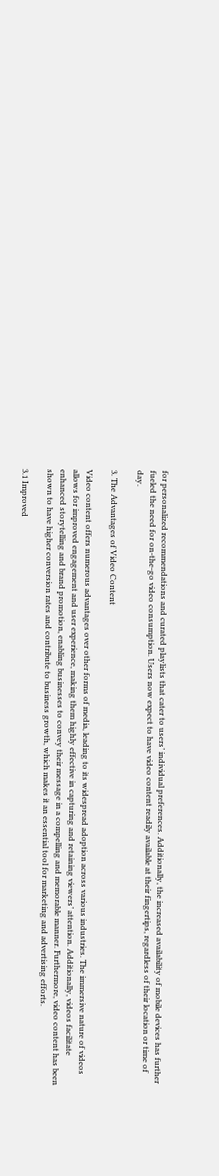for personalized recommendations and curated playlists that cater to users’ individual preferences. Additionally, the increased availability of mobile devices has further fueled the need for on-the-go video consumption. Users now expect to have video content readily available at their fingertips, regardless of their location or time of day.

3. The Advantages of Video Content

Video content offers numerous advantages over other forms of media, leading to its widespread adoption across various industries. The immersive nature of videos allows for improved engagement and user experience, making them highly effective in capturing and retaining viewers’ attention. Additionally, videos facilitate enhanced storytelling and brand promotion, enabling businesses to convey their message in a compelling and memorable manner. Furthermore, video content has been shown to have higher conversion rates and contribute to business growth, which makes it an essential tool for marketing and advertising efforts.

3.1 Improved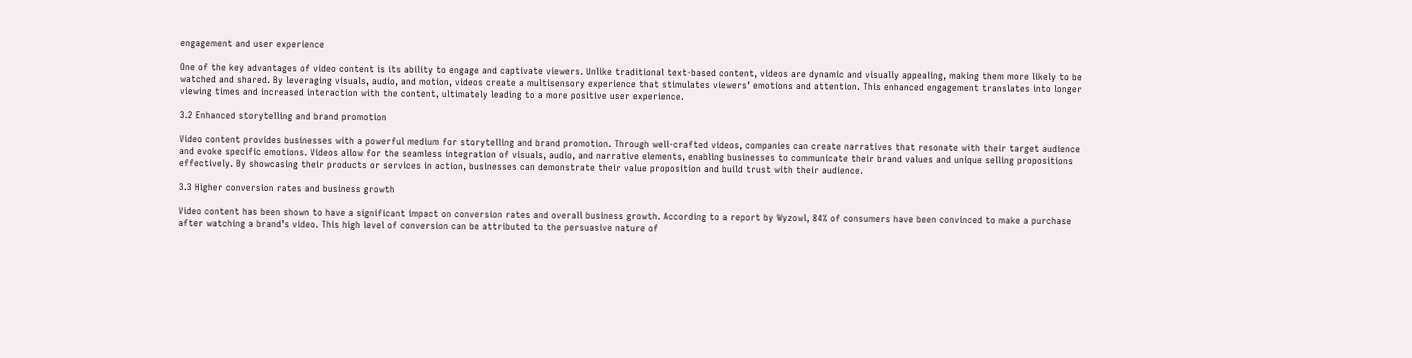engagement and user experience

One of the key advantages of video content is its ability to engage and captivate viewers. Unlike traditional text-based content, videos are dynamic and visually appealing, making them more likely to be watched and shared. By leveraging visuals, audio, and motion, videos create a multisensory experience that stimulates viewers’ emotions and attention. This enhanced engagement translates into longer viewing times and increased interaction with the content, ultimately leading to a more positive user experience.

3.2 Enhanced storytelling and brand promotion

Video content provides businesses with a powerful medium for storytelling and brand promotion. Through well-crafted videos, companies can create narratives that resonate with their target audience and evoke specific emotions. Videos allow for the seamless integration of visuals, audio, and narrative elements, enabling businesses to communicate their brand values and unique selling propositions effectively. By showcasing their products or services in action, businesses can demonstrate their value proposition and build trust with their audience.

3.3 Higher conversion rates and business growth

Video content has been shown to have a significant impact on conversion rates and overall business growth. According to a report by Wyzowl, 84% of consumers have been convinced to make a purchase after watching a brand’s video. This high level of conversion can be attributed to the persuasive nature of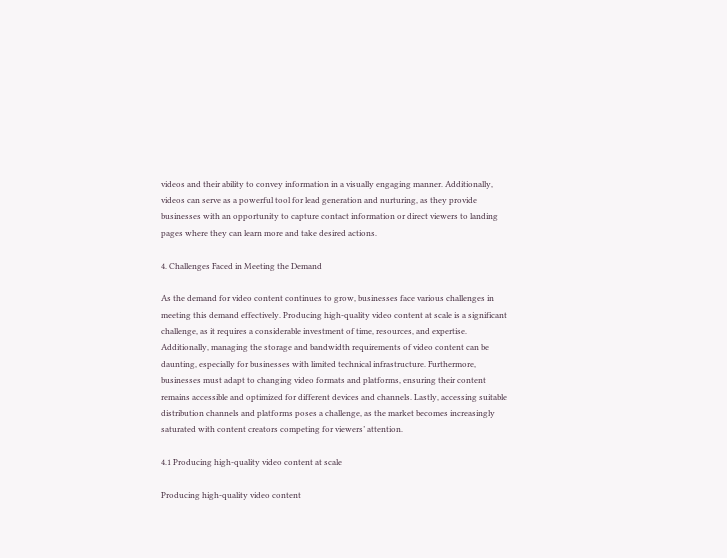videos and their ability to convey information in a visually engaging manner. Additionally, videos can serve as a powerful tool for lead generation and nurturing, as they provide businesses with an opportunity to capture contact information or direct viewers to landing pages where they can learn more and take desired actions.

4. Challenges Faced in Meeting the Demand

As the demand for video content continues to grow, businesses face various challenges in meeting this demand effectively. Producing high-quality video content at scale is a significant challenge, as it requires a considerable investment of time, resources, and expertise. Additionally, managing the storage and bandwidth requirements of video content can be daunting, especially for businesses with limited technical infrastructure. Furthermore, businesses must adapt to changing video formats and platforms, ensuring their content remains accessible and optimized for different devices and channels. Lastly, accessing suitable distribution channels and platforms poses a challenge, as the market becomes increasingly saturated with content creators competing for viewers’ attention.

4.1 Producing high-quality video content at scale

Producing high-quality video content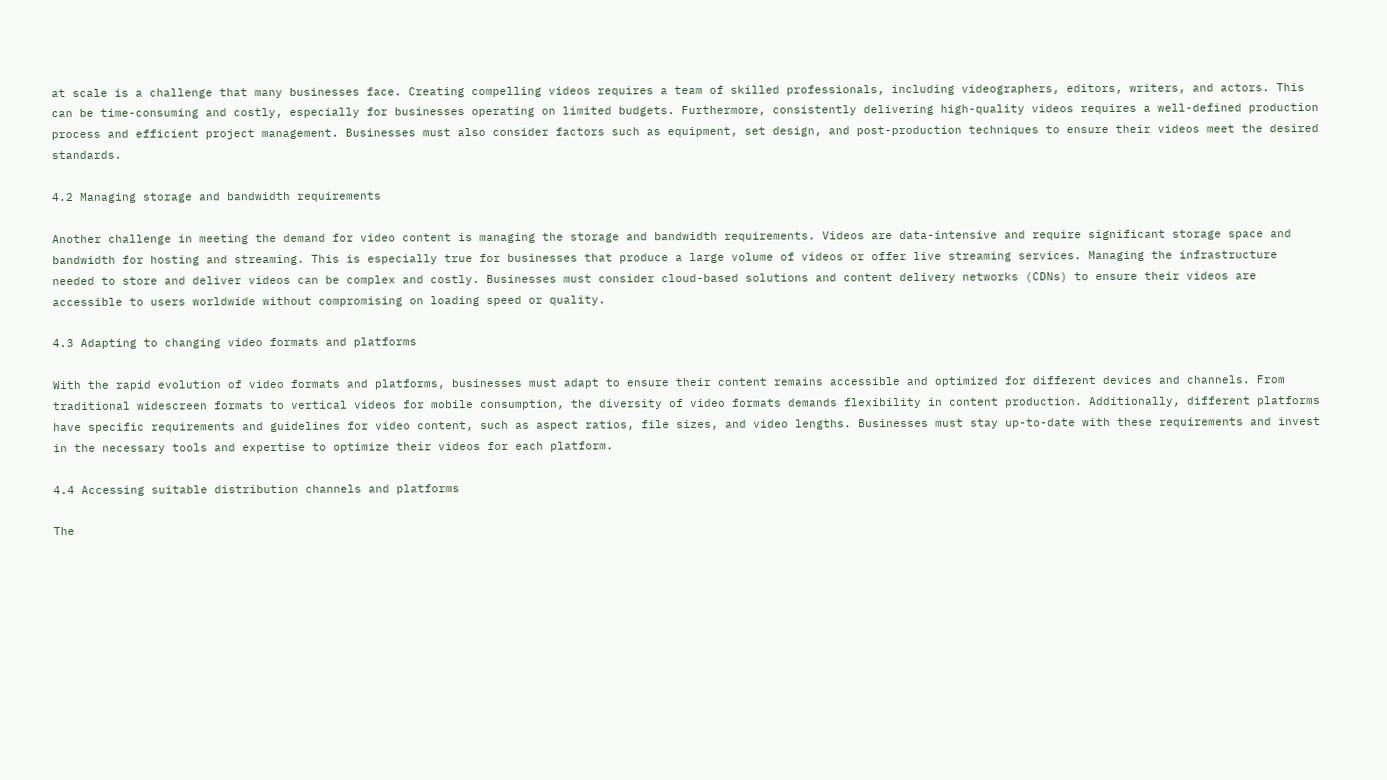at scale is a challenge that many businesses face. Creating compelling videos requires a team of skilled professionals, including videographers, editors, writers, and actors. This can be time-consuming and costly, especially for businesses operating on limited budgets. Furthermore, consistently delivering high-quality videos requires a well-defined production process and efficient project management. Businesses must also consider factors such as equipment, set design, and post-production techniques to ensure their videos meet the desired standards.

4.2 Managing storage and bandwidth requirements

Another challenge in meeting the demand for video content is managing the storage and bandwidth requirements. Videos are data-intensive and require significant storage space and bandwidth for hosting and streaming. This is especially true for businesses that produce a large volume of videos or offer live streaming services. Managing the infrastructure needed to store and deliver videos can be complex and costly. Businesses must consider cloud-based solutions and content delivery networks (CDNs) to ensure their videos are accessible to users worldwide without compromising on loading speed or quality.

4.3 Adapting to changing video formats and platforms

With the rapid evolution of video formats and platforms, businesses must adapt to ensure their content remains accessible and optimized for different devices and channels. From traditional widescreen formats to vertical videos for mobile consumption, the diversity of video formats demands flexibility in content production. Additionally, different platforms have specific requirements and guidelines for video content, such as aspect ratios, file sizes, and video lengths. Businesses must stay up-to-date with these requirements and invest in the necessary tools and expertise to optimize their videos for each platform.

4.4 Accessing suitable distribution channels and platforms

The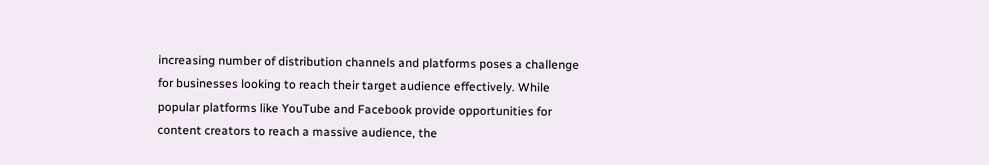increasing number of distribution channels and platforms poses a challenge for businesses looking to reach their target audience effectively. While popular platforms like YouTube and Facebook provide opportunities for content creators to reach a massive audience, the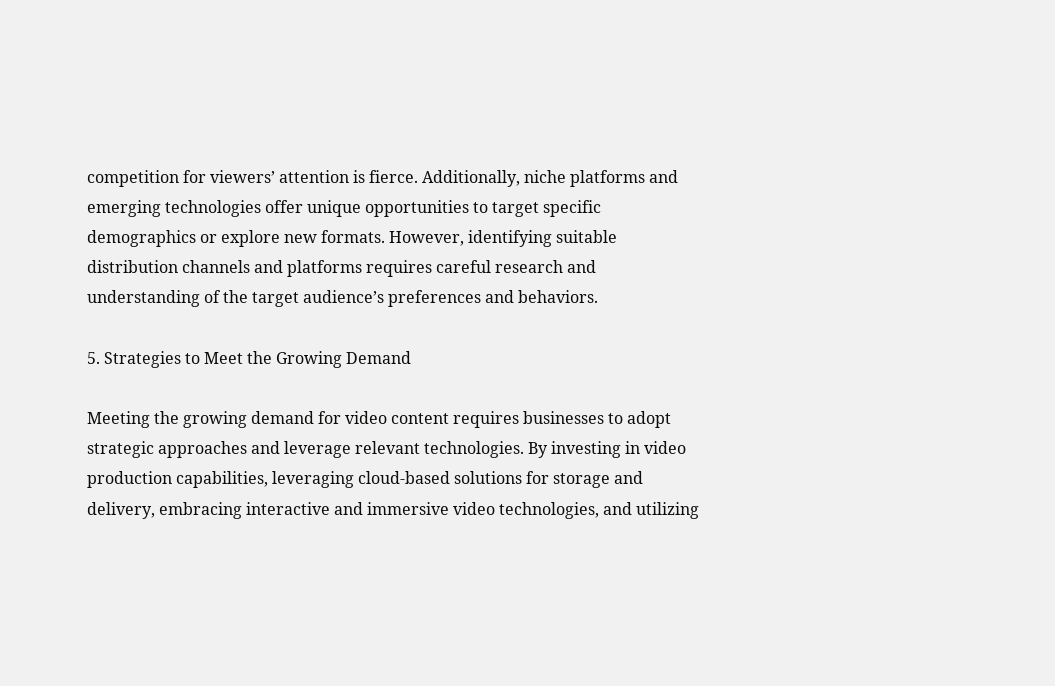competition for viewers’ attention is fierce. Additionally, niche platforms and emerging technologies offer unique opportunities to target specific demographics or explore new formats. However, identifying suitable distribution channels and platforms requires careful research and understanding of the target audience’s preferences and behaviors.

5. Strategies to Meet the Growing Demand

Meeting the growing demand for video content requires businesses to adopt strategic approaches and leverage relevant technologies. By investing in video production capabilities, leveraging cloud-based solutions for storage and delivery, embracing interactive and immersive video technologies, and utilizing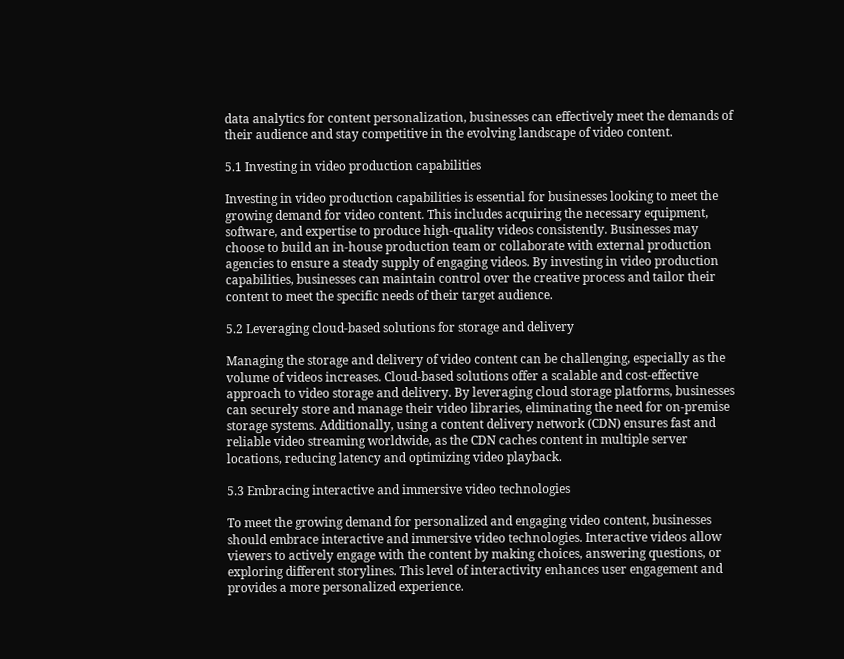data analytics for content personalization, businesses can effectively meet the demands of their audience and stay competitive in the evolving landscape of video content.

5.1 Investing in video production capabilities

Investing in video production capabilities is essential for businesses looking to meet the growing demand for video content. This includes acquiring the necessary equipment, software, and expertise to produce high-quality videos consistently. Businesses may choose to build an in-house production team or collaborate with external production agencies to ensure a steady supply of engaging videos. By investing in video production capabilities, businesses can maintain control over the creative process and tailor their content to meet the specific needs of their target audience.

5.2 Leveraging cloud-based solutions for storage and delivery

Managing the storage and delivery of video content can be challenging, especially as the volume of videos increases. Cloud-based solutions offer a scalable and cost-effective approach to video storage and delivery. By leveraging cloud storage platforms, businesses can securely store and manage their video libraries, eliminating the need for on-premise storage systems. Additionally, using a content delivery network (CDN) ensures fast and reliable video streaming worldwide, as the CDN caches content in multiple server locations, reducing latency and optimizing video playback.

5.3 Embracing interactive and immersive video technologies

To meet the growing demand for personalized and engaging video content, businesses should embrace interactive and immersive video technologies. Interactive videos allow viewers to actively engage with the content by making choices, answering questions, or exploring different storylines. This level of interactivity enhances user engagement and provides a more personalized experience.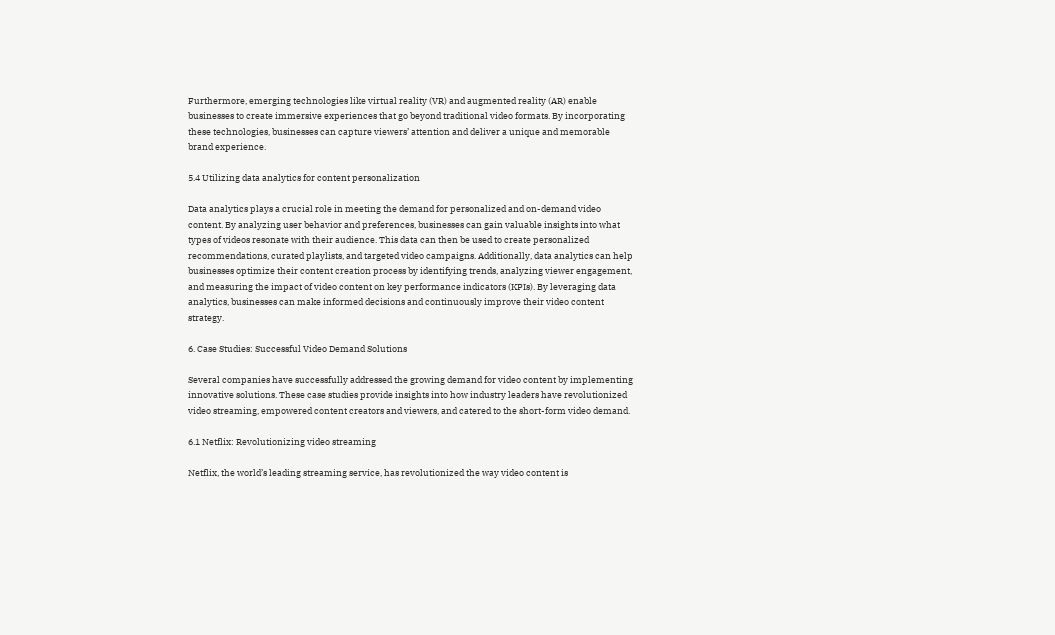Furthermore, emerging technologies like virtual reality (VR) and augmented reality (AR) enable businesses to create immersive experiences that go beyond traditional video formats. By incorporating these technologies, businesses can capture viewers’ attention and deliver a unique and memorable brand experience.

5.4 Utilizing data analytics for content personalization

Data analytics plays a crucial role in meeting the demand for personalized and on-demand video content. By analyzing user behavior and preferences, businesses can gain valuable insights into what types of videos resonate with their audience. This data can then be used to create personalized recommendations, curated playlists, and targeted video campaigns. Additionally, data analytics can help businesses optimize their content creation process by identifying trends, analyzing viewer engagement, and measuring the impact of video content on key performance indicators (KPIs). By leveraging data analytics, businesses can make informed decisions and continuously improve their video content strategy.

6. Case Studies: Successful Video Demand Solutions

Several companies have successfully addressed the growing demand for video content by implementing innovative solutions. These case studies provide insights into how industry leaders have revolutionized video streaming, empowered content creators and viewers, and catered to the short-form video demand.

6.1 Netflix: Revolutionizing video streaming

Netflix, the world’s leading streaming service, has revolutionized the way video content is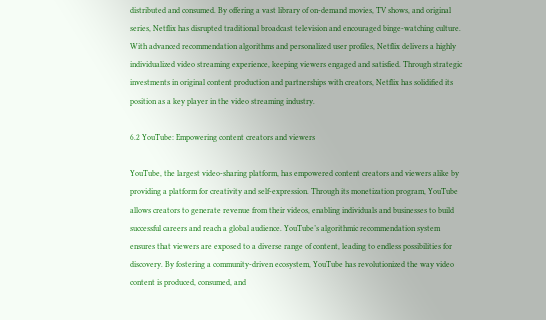distributed and consumed. By offering a vast library of on-demand movies, TV shows, and original series, Netflix has disrupted traditional broadcast television and encouraged binge-watching culture. With advanced recommendation algorithms and personalized user profiles, Netflix delivers a highly individualized video streaming experience, keeping viewers engaged and satisfied. Through strategic investments in original content production and partnerships with creators, Netflix has solidified its position as a key player in the video streaming industry.

6.2 YouTube: Empowering content creators and viewers

YouTube, the largest video-sharing platform, has empowered content creators and viewers alike by providing a platform for creativity and self-expression. Through its monetization program, YouTube allows creators to generate revenue from their videos, enabling individuals and businesses to build successful careers and reach a global audience. YouTube’s algorithmic recommendation system ensures that viewers are exposed to a diverse range of content, leading to endless possibilities for discovery. By fostering a community-driven ecosystem, YouTube has revolutionized the way video content is produced, consumed, and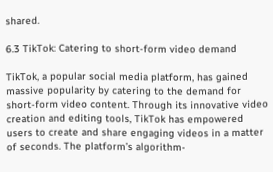shared.

6.3 TikTok: Catering to short-form video demand

TikTok, a popular social media platform, has gained massive popularity by catering to the demand for short-form video content. Through its innovative video creation and editing tools, TikTok has empowered users to create and share engaging videos in a matter of seconds. The platform’s algorithm-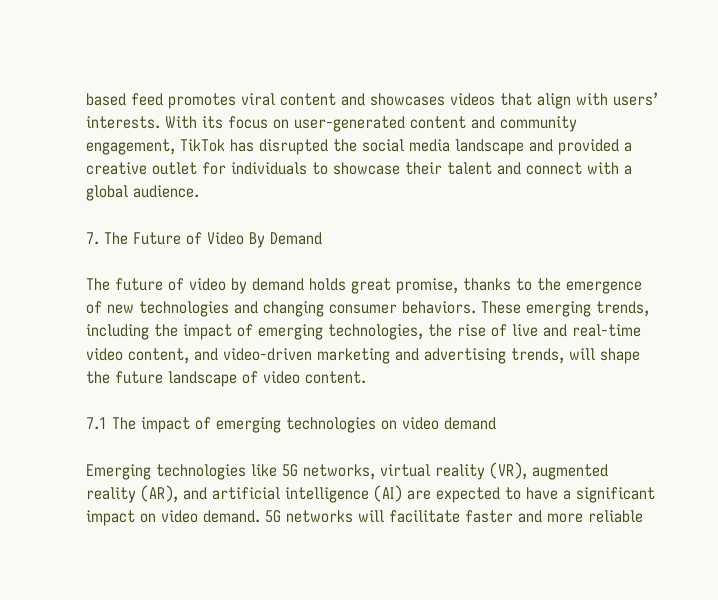based feed promotes viral content and showcases videos that align with users’ interests. With its focus on user-generated content and community engagement, TikTok has disrupted the social media landscape and provided a creative outlet for individuals to showcase their talent and connect with a global audience.

7. The Future of Video By Demand

The future of video by demand holds great promise, thanks to the emergence of new technologies and changing consumer behaviors. These emerging trends, including the impact of emerging technologies, the rise of live and real-time video content, and video-driven marketing and advertising trends, will shape the future landscape of video content.

7.1 The impact of emerging technologies on video demand

Emerging technologies like 5G networks, virtual reality (VR), augmented reality (AR), and artificial intelligence (AI) are expected to have a significant impact on video demand. 5G networks will facilitate faster and more reliable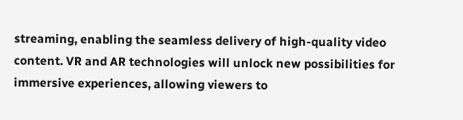streaming, enabling the seamless delivery of high-quality video content. VR and AR technologies will unlock new possibilities for immersive experiences, allowing viewers to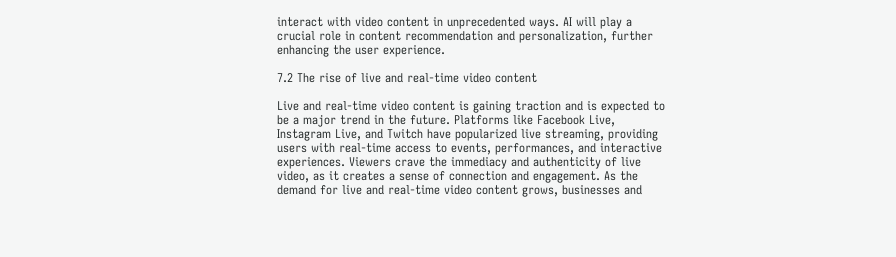interact with video content in unprecedented ways. AI will play a crucial role in content recommendation and personalization, further enhancing the user experience.

7.2 The rise of live and real-time video content

Live and real-time video content is gaining traction and is expected to be a major trend in the future. Platforms like Facebook Live, Instagram Live, and Twitch have popularized live streaming, providing users with real-time access to events, performances, and interactive experiences. Viewers crave the immediacy and authenticity of live video, as it creates a sense of connection and engagement. As the demand for live and real-time video content grows, businesses and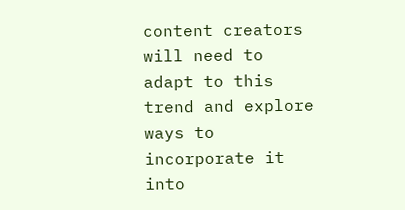content creators will need to adapt to this trend and explore ways to incorporate it into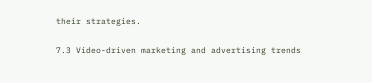their strategies.

7.3 Video-driven marketing and advertising trends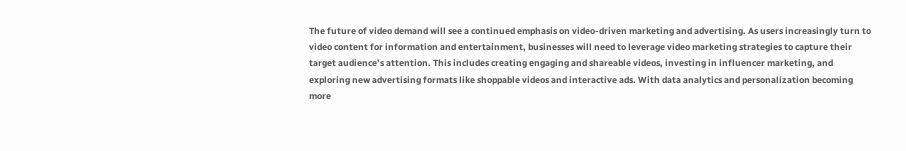The future of video demand will see a continued emphasis on video-driven marketing and advertising. As users increasingly turn to video content for information and entertainment, businesses will need to leverage video marketing strategies to capture their target audience’s attention. This includes creating engaging and shareable videos, investing in influencer marketing, and exploring new advertising formats like shoppable videos and interactive ads. With data analytics and personalization becoming more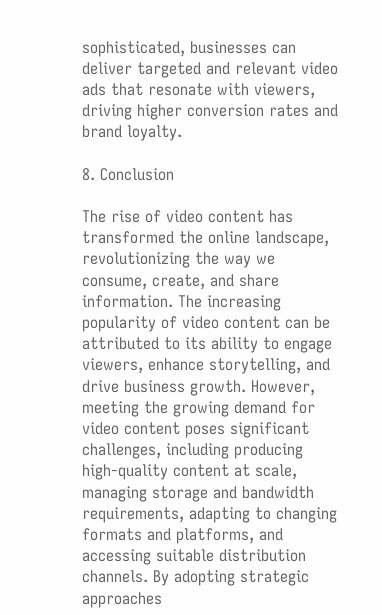sophisticated, businesses can deliver targeted and relevant video ads that resonate with viewers, driving higher conversion rates and brand loyalty.

8. Conclusion

The rise of video content has transformed the online landscape, revolutionizing the way we consume, create, and share information. The increasing popularity of video content can be attributed to its ability to engage viewers, enhance storytelling, and drive business growth. However, meeting the growing demand for video content poses significant challenges, including producing high-quality content at scale, managing storage and bandwidth requirements, adapting to changing formats and platforms, and accessing suitable distribution channels. By adopting strategic approaches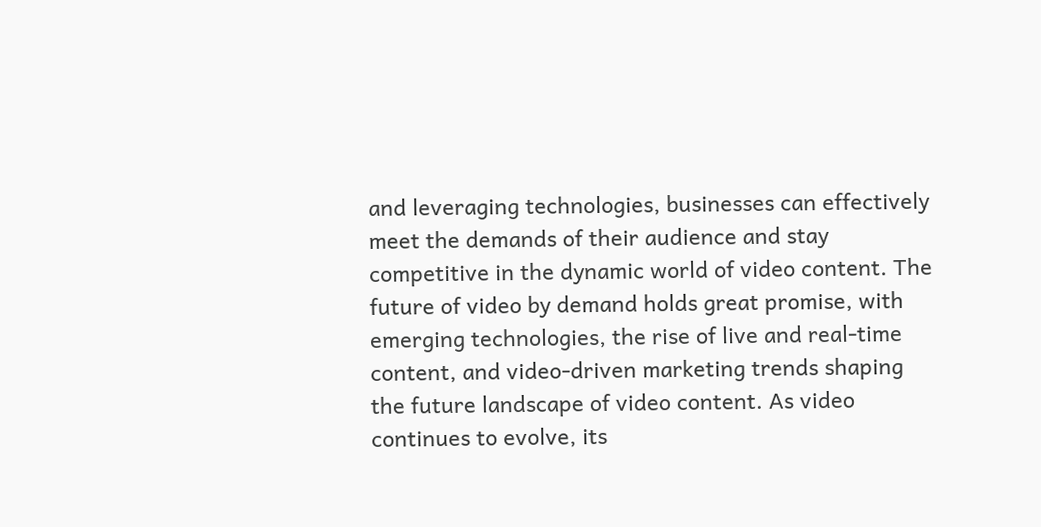and leveraging technologies, businesses can effectively meet the demands of their audience and stay competitive in the dynamic world of video content. The future of video by demand holds great promise, with emerging technologies, the rise of live and real-time content, and video-driven marketing trends shaping the future landscape of video content. As video continues to evolve, its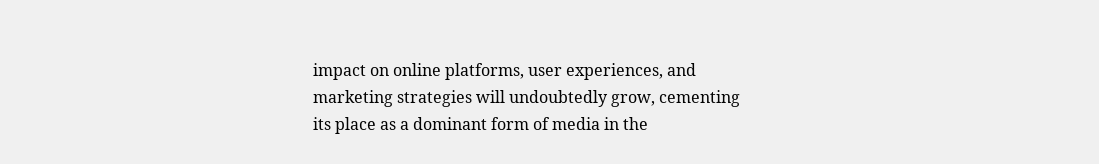impact on online platforms, user experiences, and marketing strategies will undoubtedly grow, cementing its place as a dominant form of media in the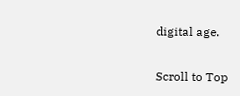digital age.

Scroll to Top